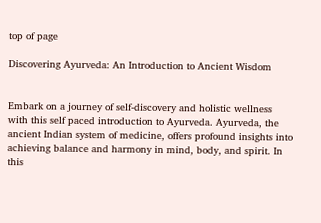top of page

Discovering Ayurveda: An Introduction to Ancient Wisdom


Embark on a journey of self-discovery and holistic wellness with this self paced introduction to Ayurveda. Ayurveda, the ancient Indian system of medicine, offers profound insights into achieving balance and harmony in mind, body, and spirit. In this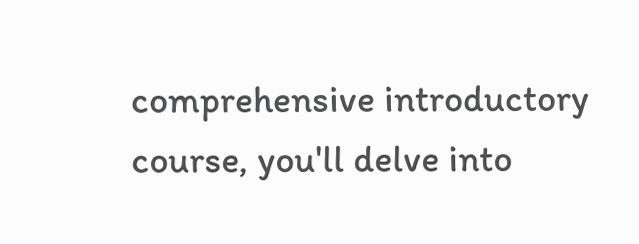comprehensive introductory course, you'll delve into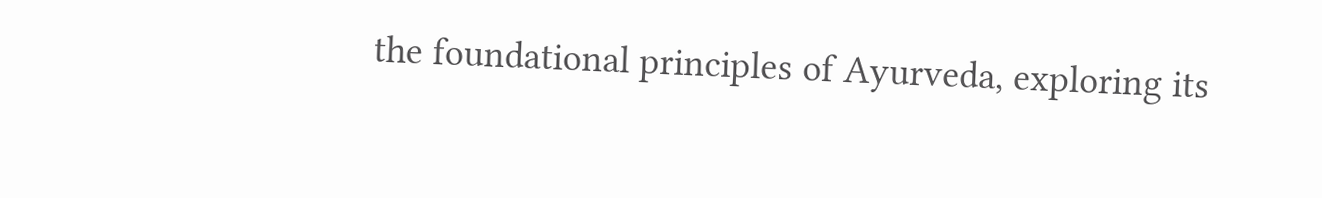the foundational principles of Ayurveda, exploring its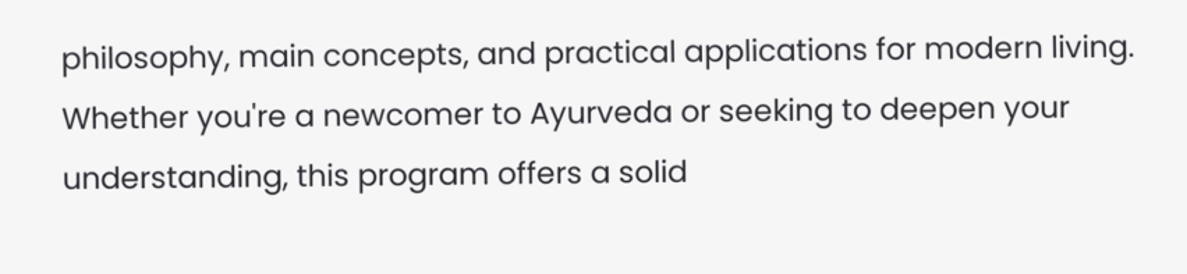philosophy, main concepts, and practical applications for modern living. Whether you're a newcomer to Ayurveda or seeking to deepen your understanding, this program offers a solid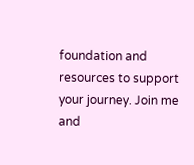foundation and resources to support your journey. Join me and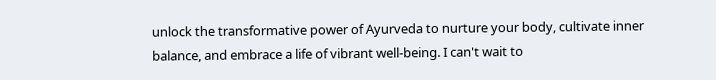unlock the transformative power of Ayurveda to nurture your body, cultivate inner balance, and embrace a life of vibrant well-being. I can't wait to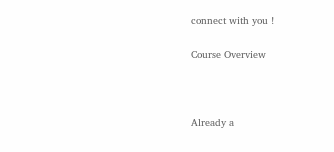connect with you !

Course Overview



Already a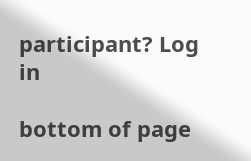participant? Log in

bottom of page